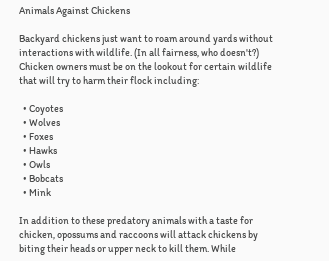Animals Against Chickens

Backyard chickens just want to roam around yards without interactions with wildlife. (In all fairness, who doesn't?) Chicken owners must be on the lookout for certain wildlife that will try to harm their flock including:

  • Coyotes
  • Wolves
  • Foxes
  • Hawks
  • Owls
  • Bobcats
  • Mink

In addition to these predatory animals with a taste for chicken, opossums and raccoons will attack chickens by biting their heads or upper neck to kill them. While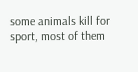some animals kill for sport, most of them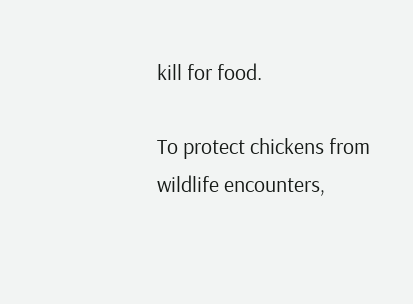kill for food.

To protect chickens from wildlife encounters,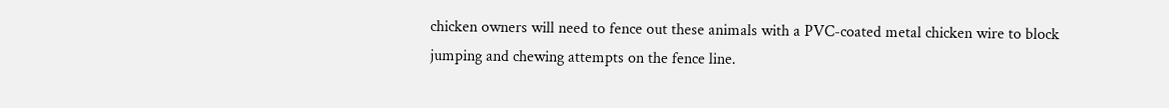chicken owners will need to fence out these animals with a PVC-coated metal chicken wire to block jumping and chewing attempts on the fence line.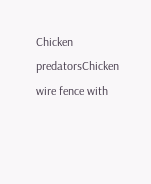Chicken predatorsChicken wire fence with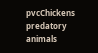pvcChickens predatory animals